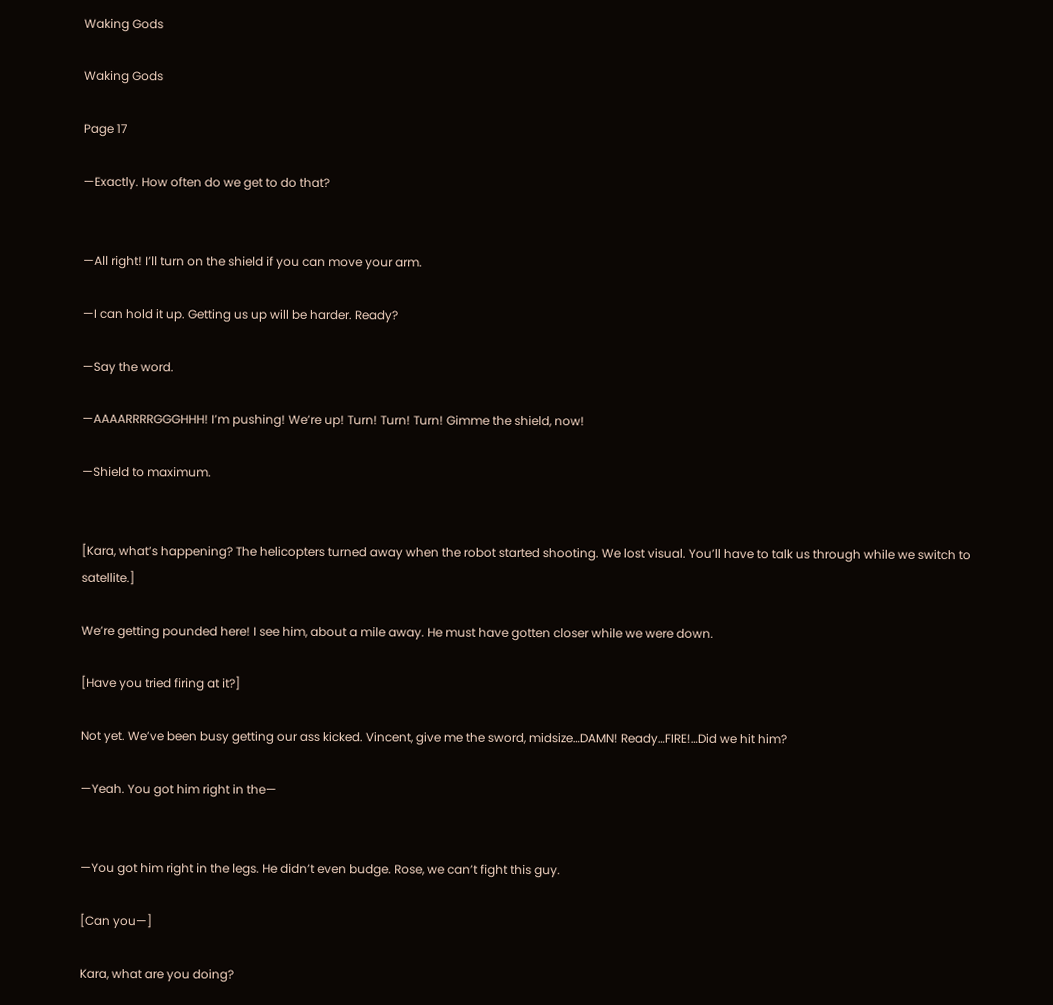Waking Gods

Waking Gods

Page 17

—Exactly. How often do we get to do that?


—All right! I’ll turn on the shield if you can move your arm.

—I can hold it up. Getting us up will be harder. Ready?

—Say the word.

—AAAARRRRGGGHHH! I’m pushing! We’re up! Turn! Turn! Turn! Gimme the shield, now!

—Shield to maximum.


[Kara, what’s happening? The helicopters turned away when the robot started shooting. We lost visual. You’ll have to talk us through while we switch to satellite.]

We’re getting pounded here! I see him, about a mile away. He must have gotten closer while we were down.

[Have you tried firing at it?]

Not yet. We’ve been busy getting our ass kicked. Vincent, give me the sword, midsize…DAMN! Ready…FIRE!…Did we hit him?

—Yeah. You got him right in the—


—You got him right in the legs. He didn’t even budge. Rose, we can’t fight this guy.

[Can you—]

Kara, what are you doing?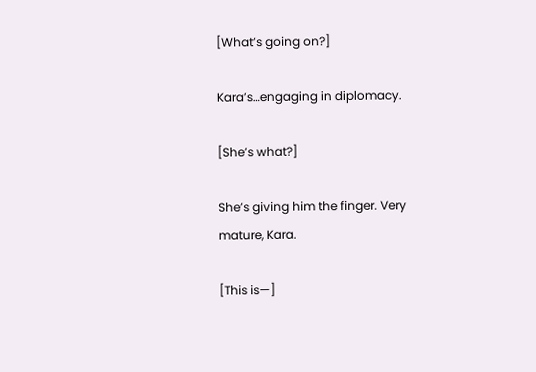[What’s going on?]

Kara’s…engaging in diplomacy.

[She’s what?]

She’s giving him the finger. Very mature, Kara.

[This is—]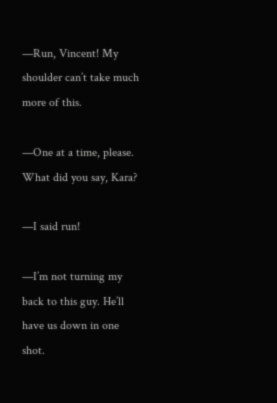—Run, Vincent! My shoulder can’t take much more of this.

—One at a time, please. What did you say, Kara?

—I said run!

—I’m not turning my back to this guy. He’ll have us down in one shot.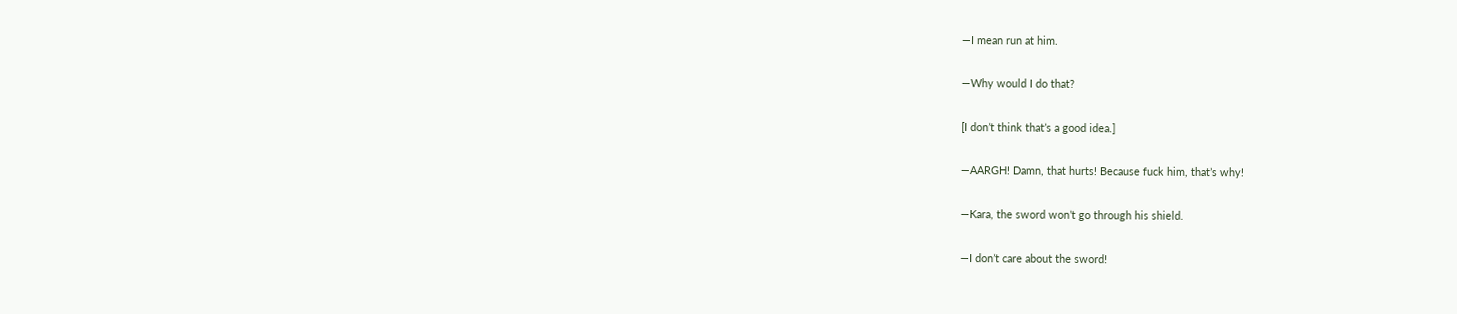—I mean run at him.

—Why would I do that?

[I don’t think that’s a good idea.]

—AARGH! Damn, that hurts! Because fuck him, that’s why!

—Kara, the sword won’t go through his shield.

—I don’t care about the sword!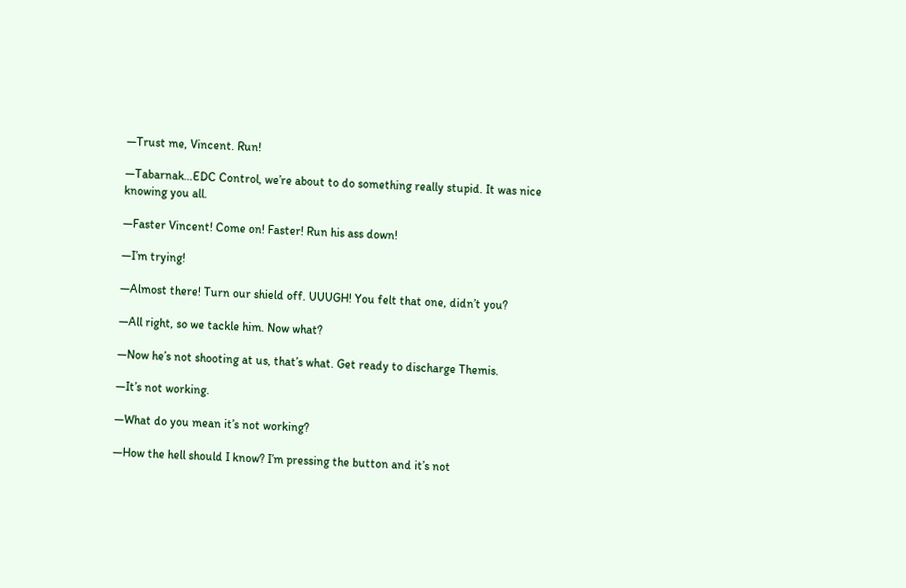—Trust me, Vincent. Run!

—Tabarnak…EDC Control, we’re about to do something really stupid. It was nice knowing you all.

—Faster Vincent! Come on! Faster! Run his ass down!

—I’m trying!

—Almost there! Turn our shield off. UUUGH! You felt that one, didn’t you?

—All right, so we tackle him. Now what?

—Now he’s not shooting at us, that’s what. Get ready to discharge Themis.

—It’s not working.

—What do you mean it’s not working?

—How the hell should I know? I’m pressing the button and it’s not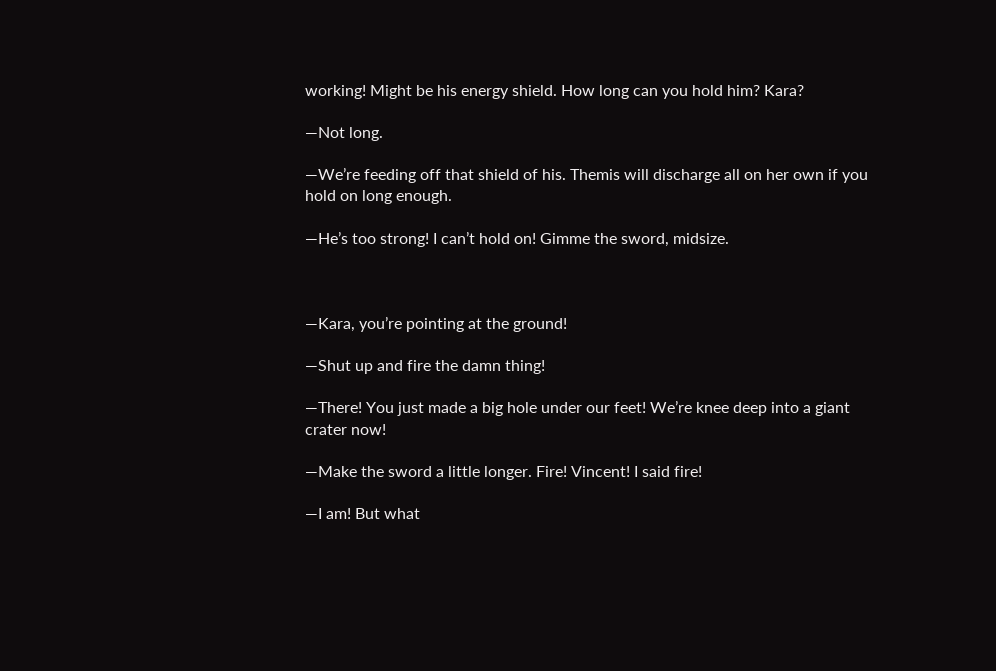working! Might be his energy shield. How long can you hold him? Kara?

—Not long.

—We’re feeding off that shield of his. Themis will discharge all on her own if you hold on long enough.

—He’s too strong! I can’t hold on! Gimme the sword, midsize.



—Kara, you’re pointing at the ground!

—Shut up and fire the damn thing!

—There! You just made a big hole under our feet! We’re knee deep into a giant crater now!

—Make the sword a little longer. Fire! Vincent! I said fire!

—I am! But what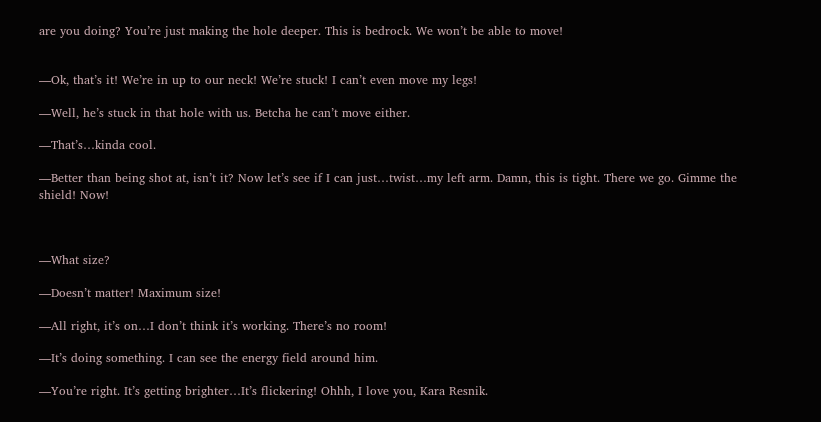are you doing? You’re just making the hole deeper. This is bedrock. We won’t be able to move!


—Ok, that’s it! We’re in up to our neck! We’re stuck! I can’t even move my legs!

—Well, he’s stuck in that hole with us. Betcha he can’t move either.

—That’s…kinda cool.

—Better than being shot at, isn’t it? Now let’s see if I can just…twist…my left arm. Damn, this is tight. There we go. Gimme the shield! Now!



—What size?

—Doesn’t matter! Maximum size!

—All right, it’s on…I don’t think it’s working. There’s no room!

—It’s doing something. I can see the energy field around him.

—You’re right. It’s getting brighter…It’s flickering! Ohhh, I love you, Kara Resnik.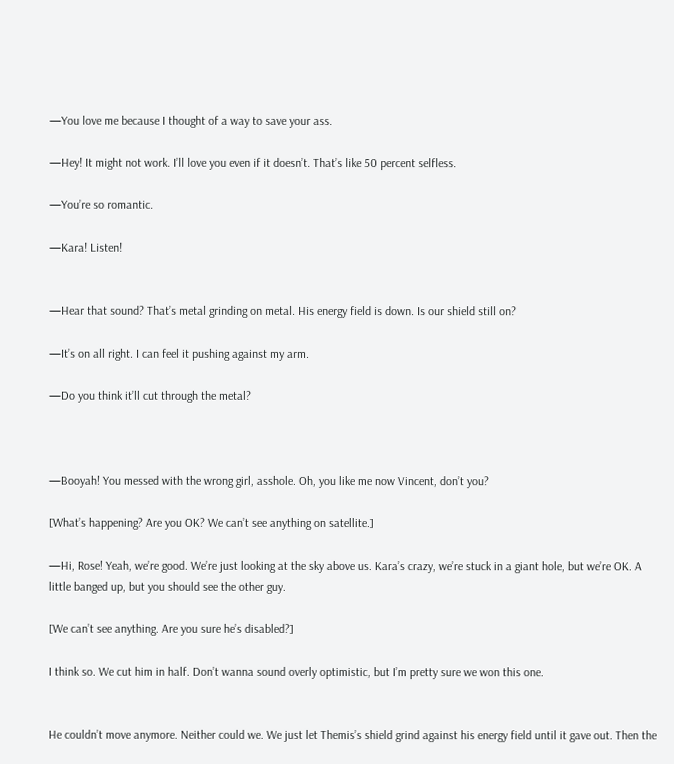—You love me because I thought of a way to save your ass.

—Hey! It might not work. I’ll love you even if it doesn’t. That’s like 50 percent selfless.

—You’re so romantic.

—Kara! Listen!


—Hear that sound? That’s metal grinding on metal. His energy field is down. Is our shield still on?

—It’s on all right. I can feel it pushing against my arm.

—Do you think it’ll cut through the metal?



—Booyah! You messed with the wrong girl, asshole. Oh, you like me now Vincent, don’t you?

[What’s happening? Are you OK? We can’t see anything on satellite.]

—Hi, Rose! Yeah, we’re good. We’re just looking at the sky above us. Kara’s crazy, we’re stuck in a giant hole, but we’re OK. A little banged up, but you should see the other guy.

[We can’t see anything. Are you sure he’s disabled?]

I think so. We cut him in half. Don’t wanna sound overly optimistic, but I’m pretty sure we won this one.


He couldn’t move anymore. Neither could we. We just let Themis’s shield grind against his energy field until it gave out. Then the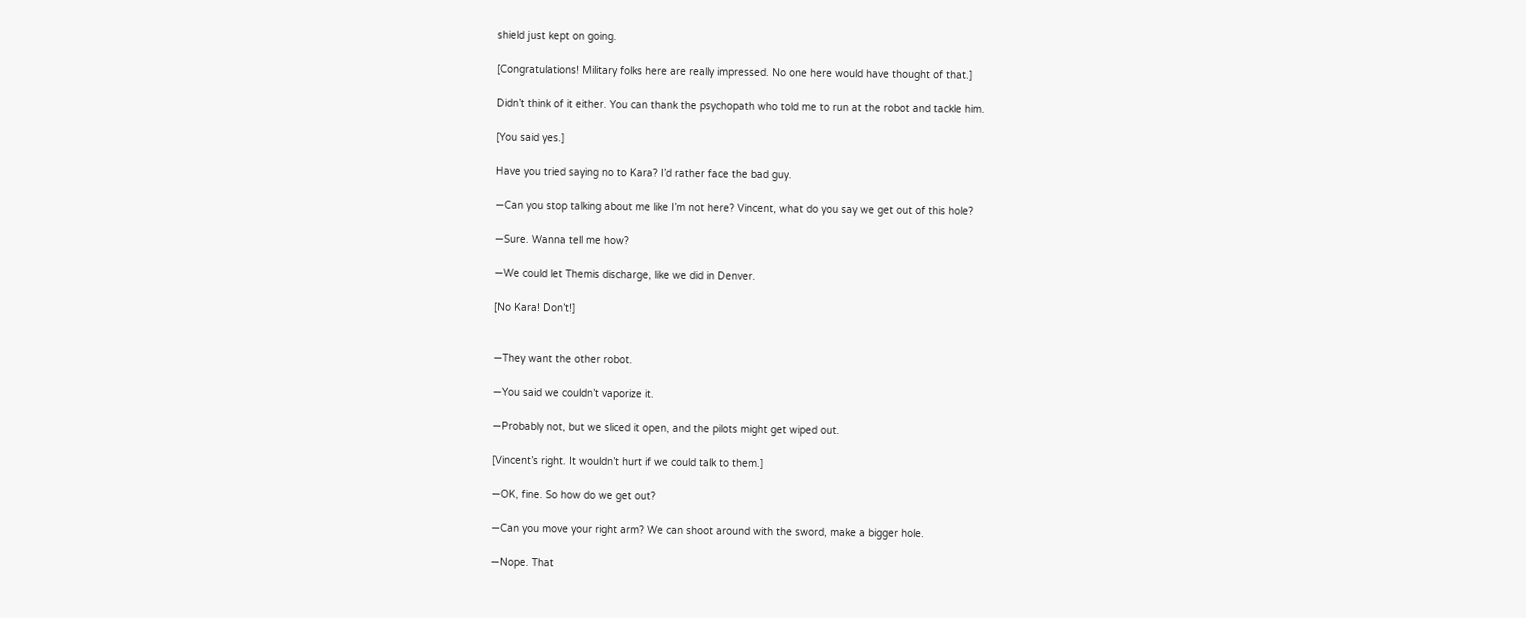shield just kept on going.

[Congratulations! Military folks here are really impressed. No one here would have thought of that.]

Didn’t think of it either. You can thank the psychopath who told me to run at the robot and tackle him.

[You said yes.]

Have you tried saying no to Kara? I’d rather face the bad guy.

—Can you stop talking about me like I’m not here? Vincent, what do you say we get out of this hole?

—Sure. Wanna tell me how?

—We could let Themis discharge, like we did in Denver.

[No Kara! Don’t!]


—They want the other robot.

—You said we couldn’t vaporize it.

—Probably not, but we sliced it open, and the pilots might get wiped out.

[Vincent’s right. It wouldn’t hurt if we could talk to them.]

—OK, fine. So how do we get out?

—Can you move your right arm? We can shoot around with the sword, make a bigger hole.

—Nope. That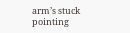arm’s stuck pointing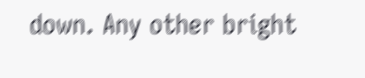down. Any other bright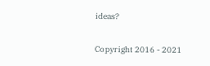ideas?

Copyright 2016 - 2021